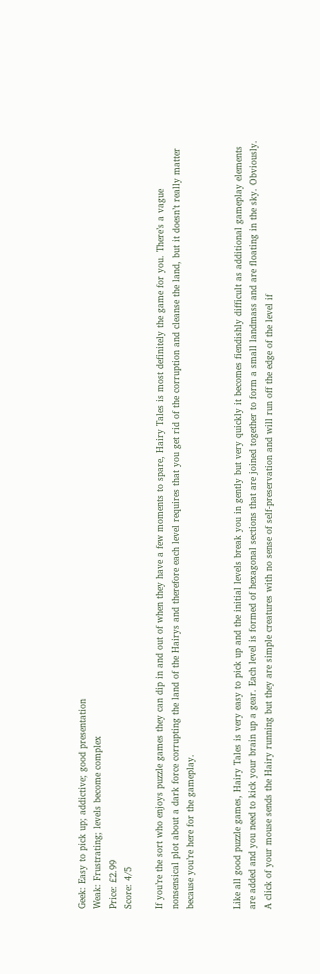Geek: Easy to pick up; addictive; good presentation
Weak: Frustrating; levels become complex
Price: £2.99
Score: 4/5

If you’re the sort who enjoys puzzle games they can dip in and out of when they have a few moments to spare, Hairy Tales is most definitely the game for you. There’s a vague nonsensical plot about a dark force corrupting the land of the Hairys and therefore each level requires that you get rid of the corruption and cleanse the land, but it doesn’t really matter because you’re here for the gameplay.


Like all good puzzle games, Hairy Tales is very easy to pick up and the initial levels break you in gently but very quickly it becomes fiendishly difficult as additional gameplay elements are added and you need to kick your brain up a gear. Each level is formed of hexagonal sections that are joined together to form a small landmass and are floating in the sky. Obviously. A click of your mouse sends the Hairy running but they are simple creatures with no sense of self-preservation and will run off the edge of the level if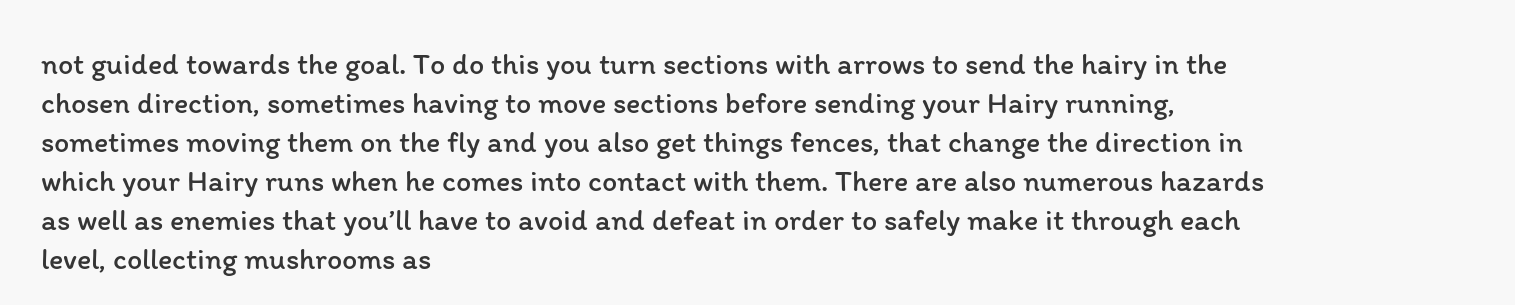not guided towards the goal. To do this you turn sections with arrows to send the hairy in the chosen direction, sometimes having to move sections before sending your Hairy running, sometimes moving them on the fly and you also get things fences, that change the direction in which your Hairy runs when he comes into contact with them. There are also numerous hazards as well as enemies that you’ll have to avoid and defeat in order to safely make it through each level, collecting mushrooms as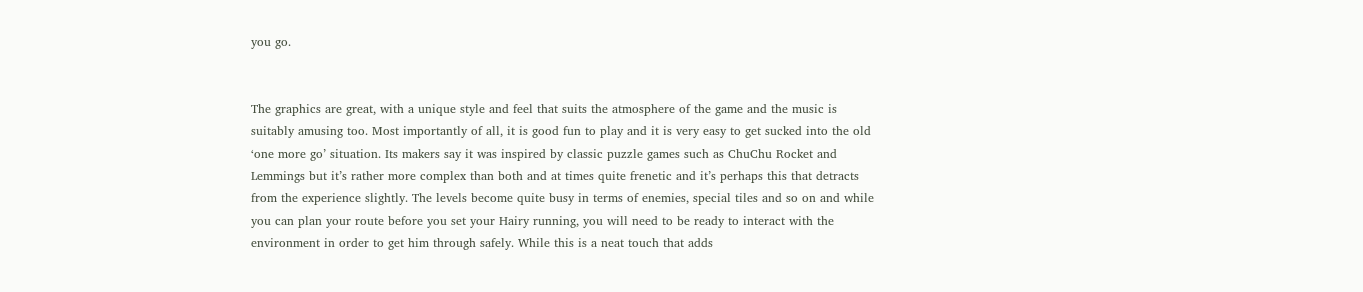you go.


The graphics are great, with a unique style and feel that suits the atmosphere of the game and the music is suitably amusing too. Most importantly of all, it is good fun to play and it is very easy to get sucked into the old ‘one more go’ situation. Its makers say it was inspired by classic puzzle games such as ChuChu Rocket and Lemmings but it’s rather more complex than both and at times quite frenetic and it’s perhaps this that detracts from the experience slightly. The levels become quite busy in terms of enemies, special tiles and so on and while you can plan your route before you set your Hairy running, you will need to be ready to interact with the environment in order to get him through safely. While this is a neat touch that adds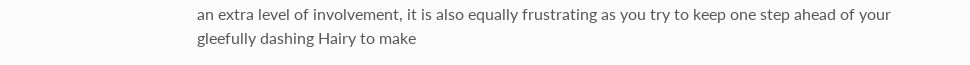an extra level of involvement, it is also equally frustrating as you try to keep one step ahead of your gleefully dashing Hairy to make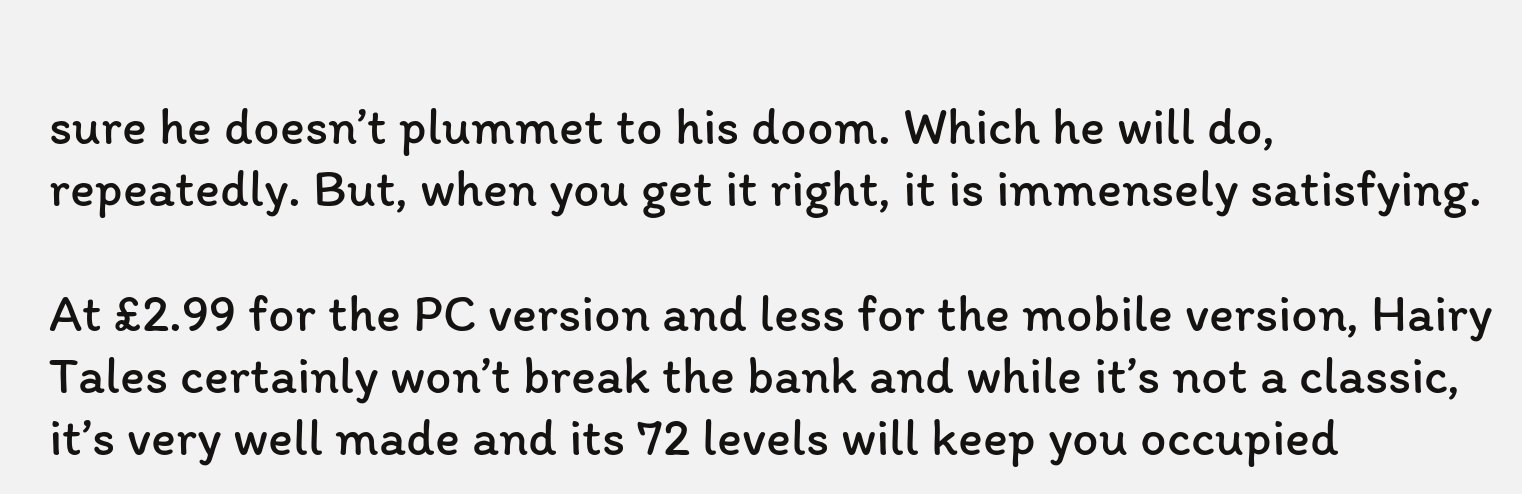sure he doesn’t plummet to his doom. Which he will do, repeatedly. But, when you get it right, it is immensely satisfying.

At £2.99 for the PC version and less for the mobile version, Hairy Tales certainly won’t break the bank and while it’s not a classic, it’s very well made and its 72 levels will keep you occupied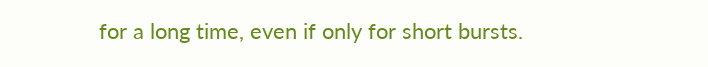for a long time, even if only for short bursts.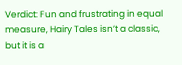Verdict: Fun and frustrating in equal measure, Hairy Tales isn’t a classic, but it is a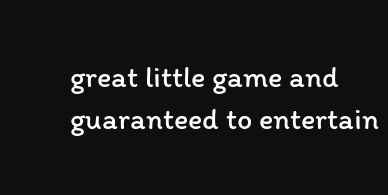great little game and guaranteed to entertain